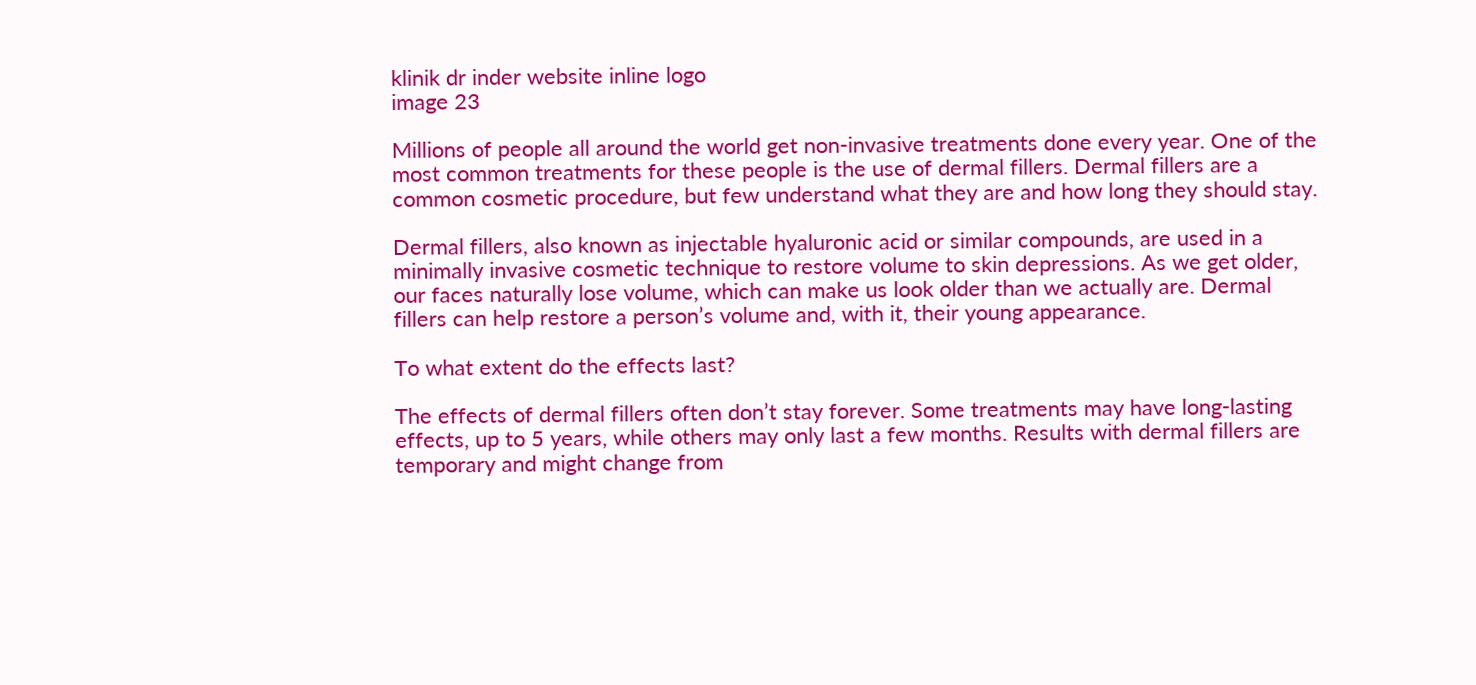klinik dr inder website inline logo
image 23

Millions of people all around the world get non-invasive treatments done every year. One of the most common treatments for these people is the use of dermal fillers. Dermal fillers are a common cosmetic procedure, but few understand what they are and how long they should stay.

Dermal fillers, also known as injectable hyaluronic acid or similar compounds, are used in a minimally invasive cosmetic technique to restore volume to skin depressions. As we get older, our faces naturally lose volume, which can make us look older than we actually are. Dermal fillers can help restore a person’s volume and, with it, their young appearance.

To what extent do the effects last?

The effects of dermal fillers often don’t stay forever. Some treatments may have long-lasting effects, up to 5 years, while others may only last a few months. Results with dermal fillers are temporary and might change from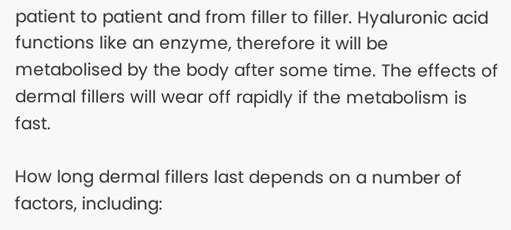patient to patient and from filler to filler. Hyaluronic acid functions like an enzyme, therefore it will be metabolised by the body after some time. The effects of dermal fillers will wear off rapidly if the metabolism is fast.

How long dermal fillers last depends on a number of factors, including: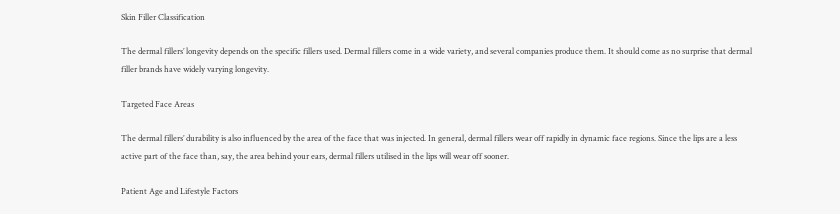Skin Filler Classification

The dermal fillers’ longevity depends on the specific fillers used. Dermal fillers come in a wide variety, and several companies produce them. It should come as no surprise that dermal filler brands have widely varying longevity.

Targeted Face Areas

The dermal fillers’ durability is also influenced by the area of the face that was injected. In general, dermal fillers wear off rapidly in dynamic face regions. Since the lips are a less active part of the face than, say, the area behind your ears, dermal fillers utilised in the lips will wear off sooner.

Patient Age and Lifestyle Factors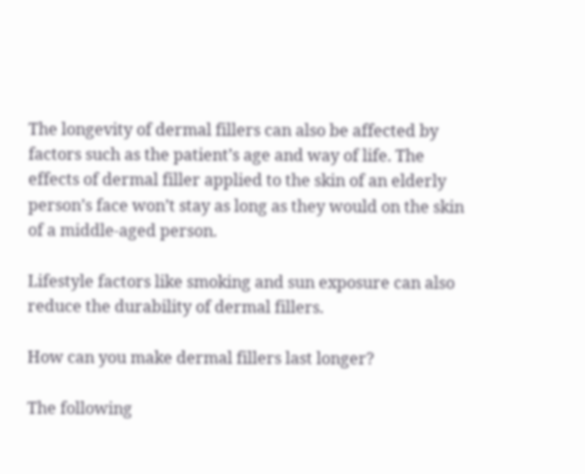The longevity of dermal fillers can also be affected by factors such as the patient’s age and way of life. The effects of dermal filler applied to the skin of an elderly person’s face won’t stay as long as they would on the skin of a middle-aged person.

Lifestyle factors like smoking and sun exposure can also reduce the durability of dermal fillers.

How can you make dermal fillers last longer?

The following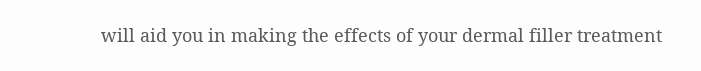will aid you in making the effects of your dermal filler treatment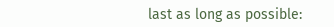last as long as possible: